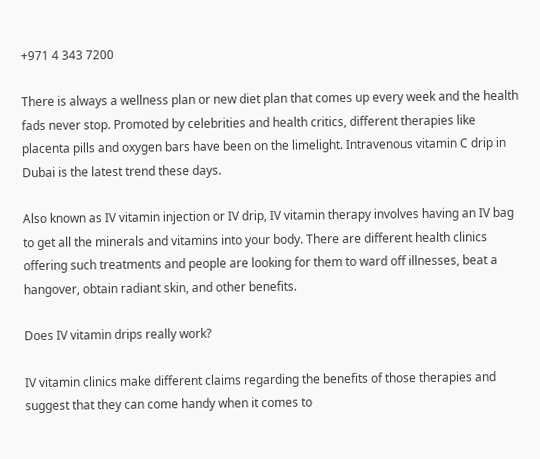+971 4 343 7200

There is always a wellness plan or new diet plan that comes up every week and the health fads never stop. Promoted by celebrities and health critics, different therapies like placenta pills and oxygen bars have been on the limelight. Intravenous vitamin C drip in Dubai is the latest trend these days.

Also known as IV vitamin injection or IV drip, IV vitamin therapy involves having an IV bag to get all the minerals and vitamins into your body. There are different health clinics offering such treatments and people are looking for them to ward off illnesses, beat a hangover, obtain radiant skin, and other benefits.

Does IV vitamin drips really work?

IV vitamin clinics make different claims regarding the benefits of those therapies and suggest that they can come handy when it comes to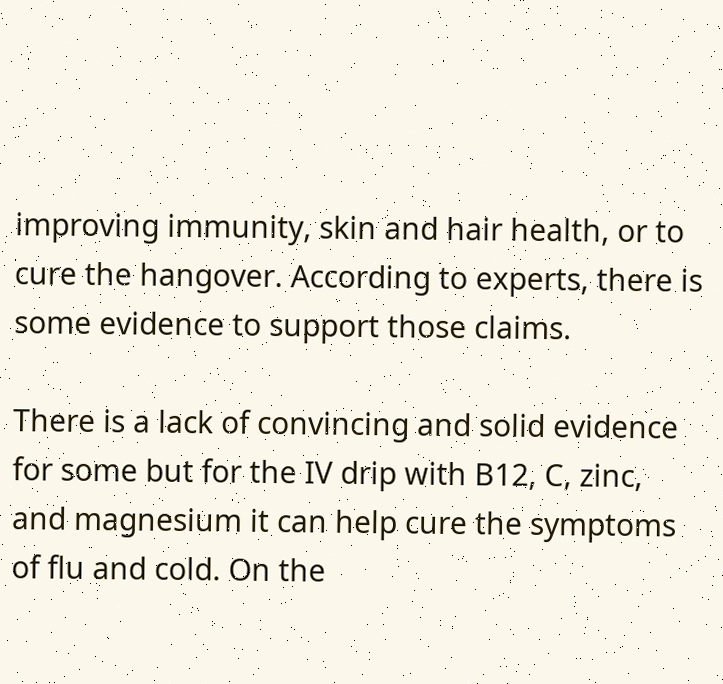improving immunity, skin and hair health, or to cure the hangover. According to experts, there is some evidence to support those claims.

There is a lack of convincing and solid evidence for some but for the IV drip with B12, C, zinc, and magnesium it can help cure the symptoms of flu and cold. On the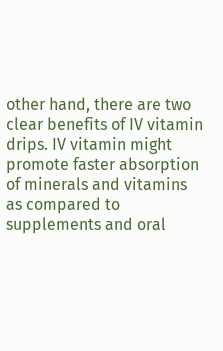other hand, there are two clear benefits of IV vitamin drips. IV vitamin might promote faster absorption of minerals and vitamins as compared to supplements and oral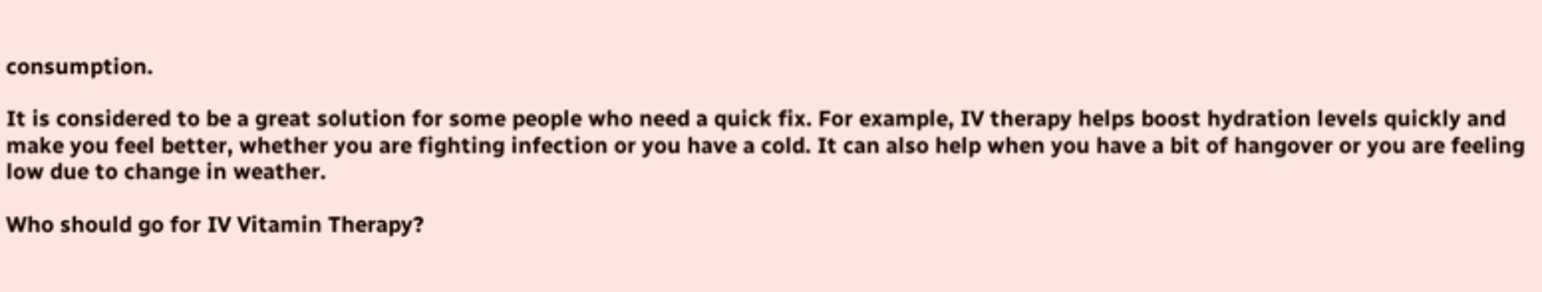consumption.

It is considered to be a great solution for some people who need a quick fix. For example, IV therapy helps boost hydration levels quickly and make you feel better, whether you are fighting infection or you have a cold. It can also help when you have a bit of hangover or you are feeling low due to change in weather.

Who should go for IV Vitamin Therapy?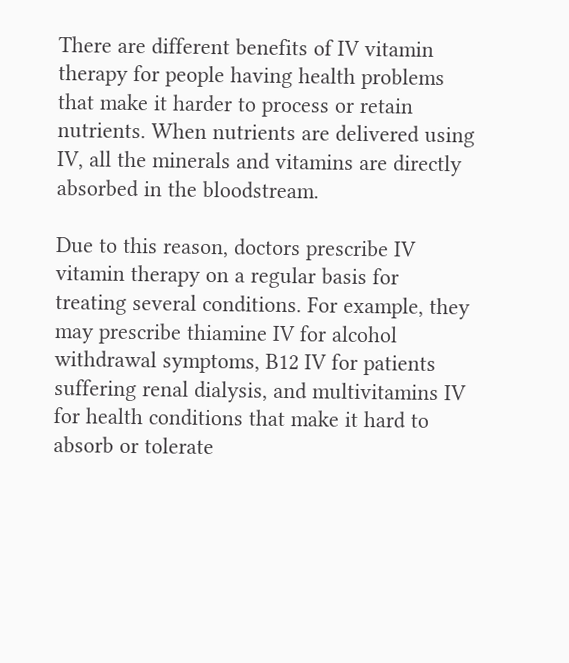There are different benefits of IV vitamin therapy for people having health problems that make it harder to process or retain nutrients. When nutrients are delivered using IV, all the minerals and vitamins are directly absorbed in the bloodstream.

Due to this reason, doctors prescribe IV vitamin therapy on a regular basis for treating several conditions. For example, they may prescribe thiamine IV for alcohol withdrawal symptoms, B12 IV for patients suffering renal dialysis, and multivitamins IV for health conditions that make it hard to absorb or tolerate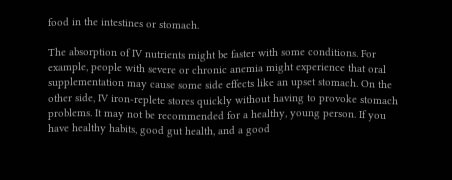food in the intestines or stomach.

The absorption of IV nutrients might be faster with some conditions. For example, people with severe or chronic anemia might experience that oral supplementation may cause some side effects like an upset stomach. On the other side, IV iron-replete stores quickly without having to provoke stomach problems. It may not be recommended for a healthy, young person. If you have healthy habits, good gut health, and a good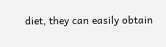diet, they can easily obtain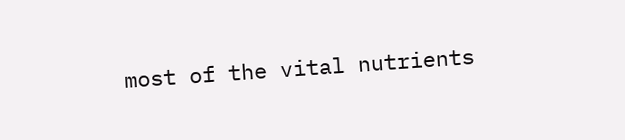most of the vital nutrients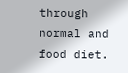through normal and food diet.